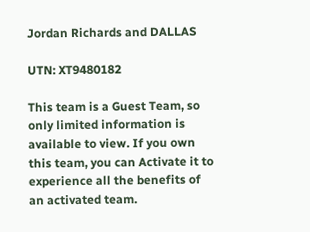Jordan Richards and DALLAS

UTN: XT9480182

This team is a Guest Team, so only limited information is available to view. If you own this team, you can Activate it to experience all the benefits of an activated team.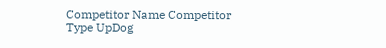Competitor Name Competitor Type UpDog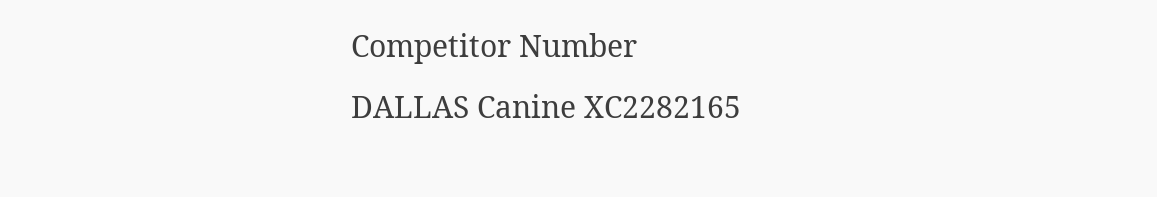Competitor Number
DALLAS Canine XC2282165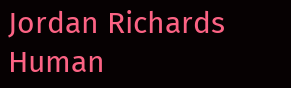Jordan Richards Human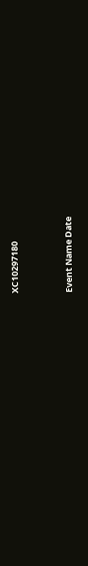XC10297180


Event Name Date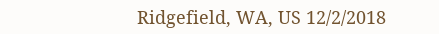Ridgefield, WA, US 12/2/2018